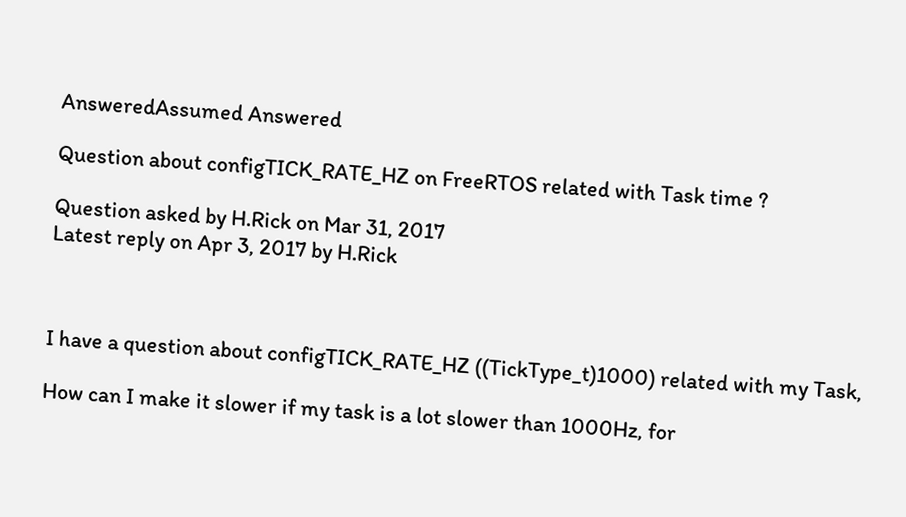AnsweredAssumed Answered

Question about configTICK_RATE_HZ on FreeRTOS related with Task time ?

Question asked by H.Rick on Mar 31, 2017
Latest reply on Apr 3, 2017 by H.Rick



I have a question about configTICK_RATE_HZ ((TickType_t)1000) related with my Task,

How can I make it slower if my task is a lot slower than 1000Hz, for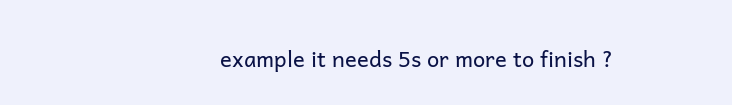example it needs 5s or more to finish ?